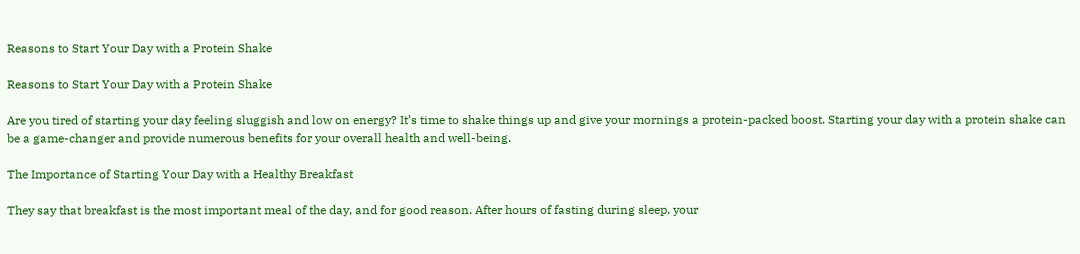Reasons to Start Your Day with a Protein Shake

Reasons to Start Your Day with a Protein Shake

Are you tired of starting your day feeling sluggish and low on energy? It’s time to shake things up and give your mornings a protein-packed boost. Starting your day with a protein shake can be a game-changer and provide numerous benefits for your overall health and well-being.

The Importance of Starting Your Day with a Healthy Breakfast

They say that breakfast is the most important meal of the day, and for good reason. After hours of fasting during sleep, your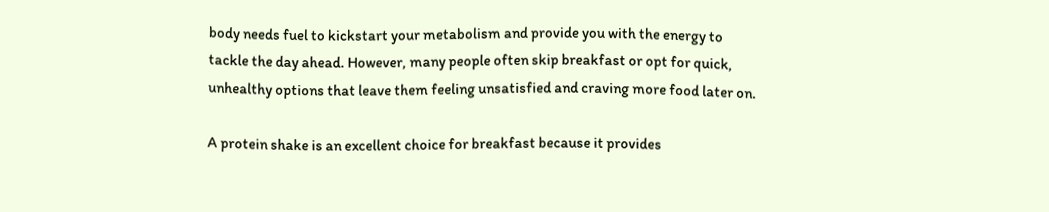body needs fuel to kickstart your metabolism and provide you with the energy to tackle the day ahead. However, many people often skip breakfast or opt for quick, unhealthy options that leave them feeling unsatisfied and craving more food later on.

A protein shake is an excellent choice for breakfast because it provides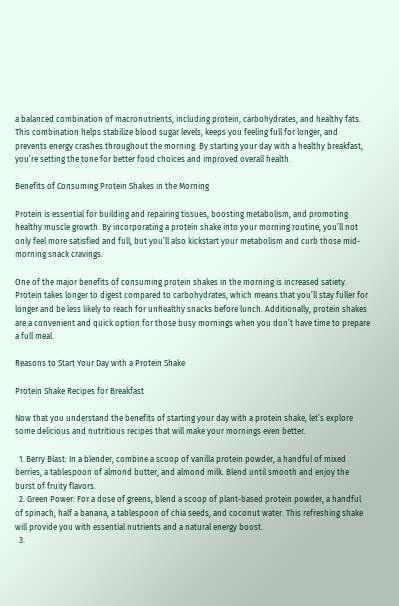a balanced combination of macronutrients, including protein, carbohydrates, and healthy fats. This combination helps stabilize blood sugar levels, keeps you feeling full for longer, and prevents energy crashes throughout the morning. By starting your day with a healthy breakfast, you’re setting the tone for better food choices and improved overall health.

Benefits of Consuming Protein Shakes in the Morning

Protein is essential for building and repairing tissues, boosting metabolism, and promoting healthy muscle growth. By incorporating a protein shake into your morning routine, you’ll not only feel more satisfied and full, but you’ll also kickstart your metabolism and curb those mid-morning snack cravings.

One of the major benefits of consuming protein shakes in the morning is increased satiety. Protein takes longer to digest compared to carbohydrates, which means that you’ll stay fuller for longer and be less likely to reach for unhealthy snacks before lunch. Additionally, protein shakes are a convenient and quick option for those busy mornings when you don’t have time to prepare a full meal.

Reasons to Start Your Day with a Protein Shake

Protein Shake Recipes for Breakfast

Now that you understand the benefits of starting your day with a protein shake, let’s explore some delicious and nutritious recipes that will make your mornings even better.

  1. Berry Blast: In a blender, combine a scoop of vanilla protein powder, a handful of mixed berries, a tablespoon of almond butter, and almond milk. Blend until smooth and enjoy the burst of fruity flavors.
  2. Green Power: For a dose of greens, blend a scoop of plant-based protein powder, a handful of spinach, half a banana, a tablespoon of chia seeds, and coconut water. This refreshing shake will provide you with essential nutrients and a natural energy boost.
  3.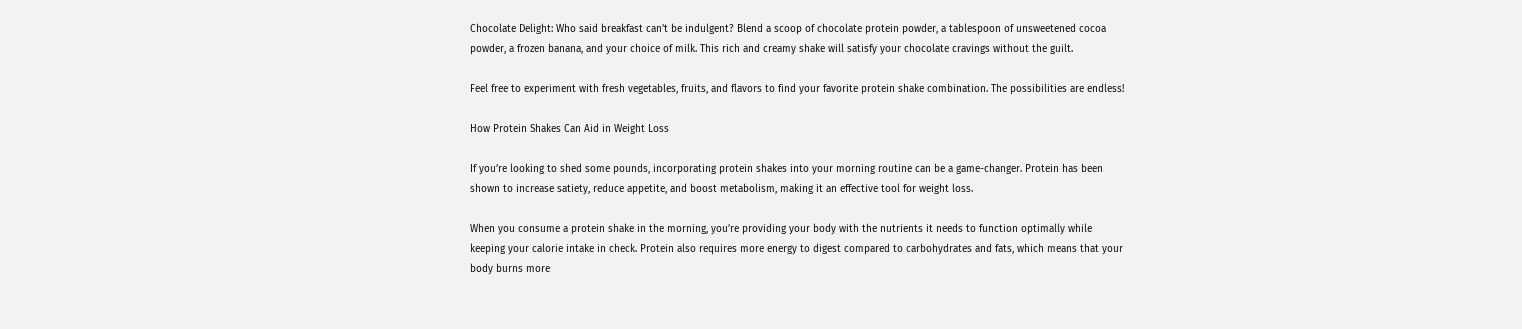Chocolate Delight: Who said breakfast can’t be indulgent? Blend a scoop of chocolate protein powder, a tablespoon of unsweetened cocoa powder, a frozen banana, and your choice of milk. This rich and creamy shake will satisfy your chocolate cravings without the guilt.

Feel free to experiment with fresh vegetables, fruits, and flavors to find your favorite protein shake combination. The possibilities are endless!

How Protein Shakes Can Aid in Weight Loss

If you’re looking to shed some pounds, incorporating protein shakes into your morning routine can be a game-changer. Protein has been shown to increase satiety, reduce appetite, and boost metabolism, making it an effective tool for weight loss.

When you consume a protein shake in the morning, you’re providing your body with the nutrients it needs to function optimally while keeping your calorie intake in check. Protein also requires more energy to digest compared to carbohydrates and fats, which means that your body burns more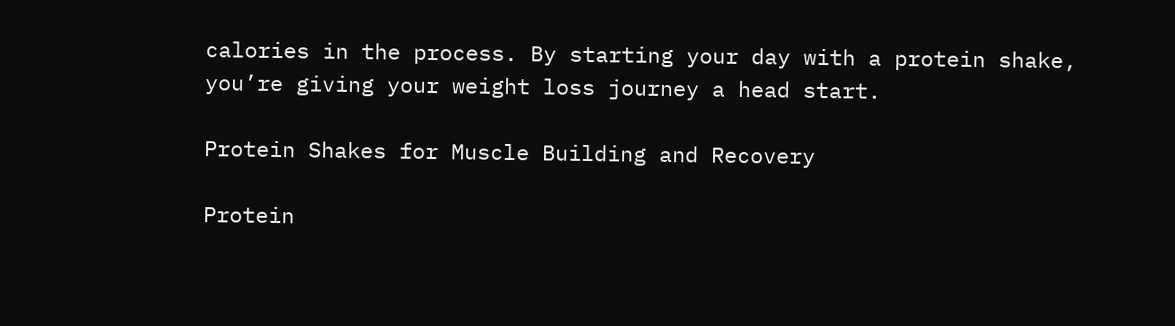calories in the process. By starting your day with a protein shake, you’re giving your weight loss journey a head start.

Protein Shakes for Muscle Building and Recovery

Protein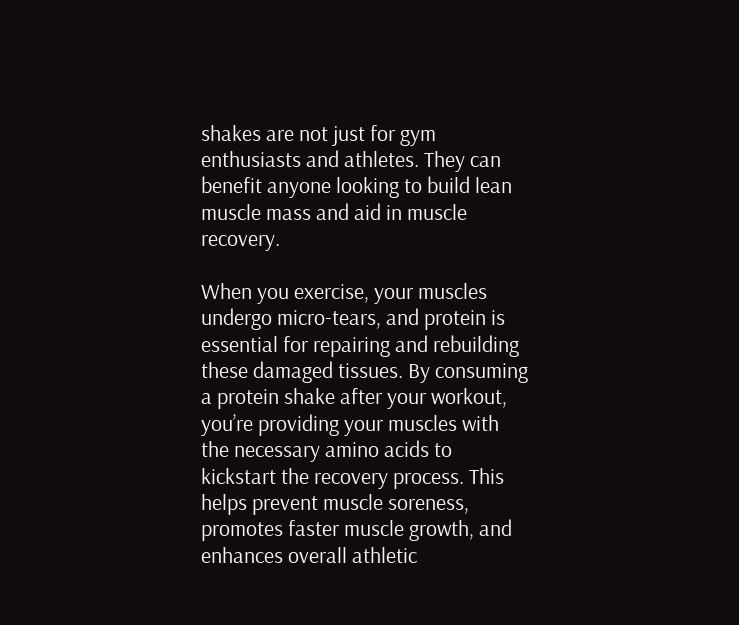shakes are not just for gym enthusiasts and athletes. They can benefit anyone looking to build lean muscle mass and aid in muscle recovery.

When you exercise, your muscles undergo micro-tears, and protein is essential for repairing and rebuilding these damaged tissues. By consuming a protein shake after your workout, you’re providing your muscles with the necessary amino acids to kickstart the recovery process. This helps prevent muscle soreness, promotes faster muscle growth, and enhances overall athletic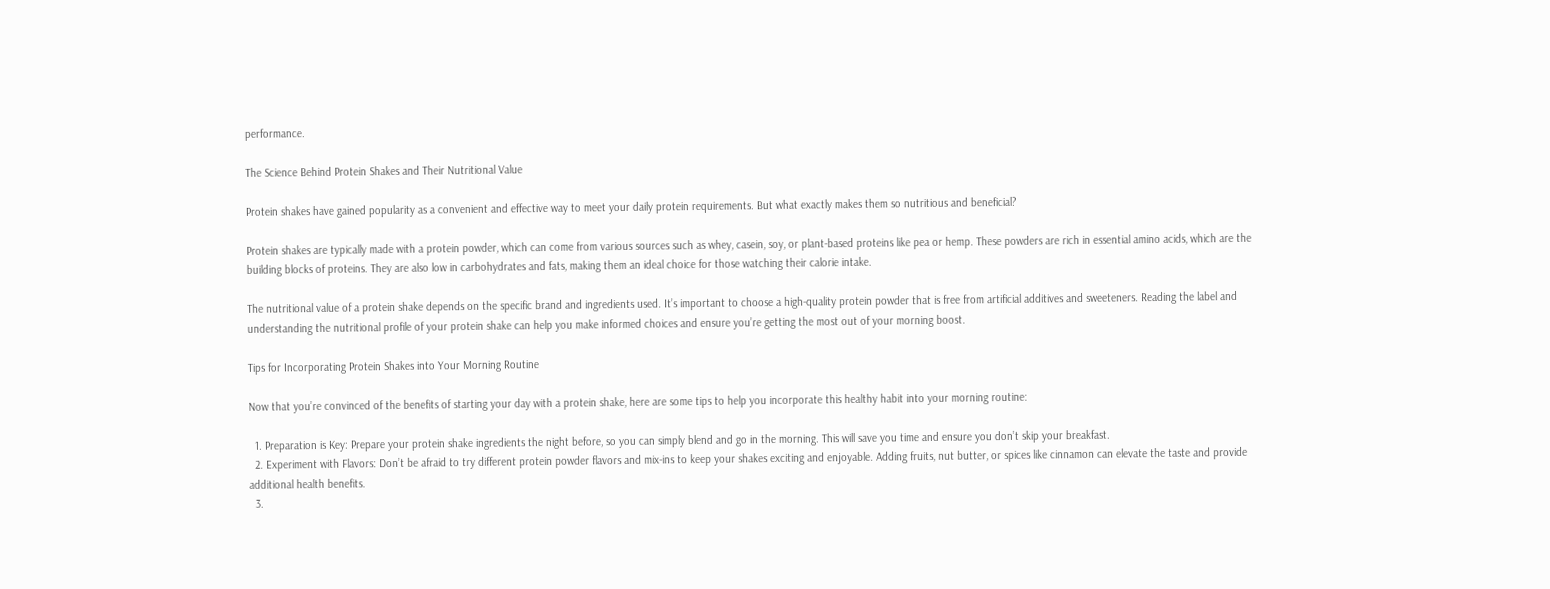performance.

The Science Behind Protein Shakes and Their Nutritional Value

Protein shakes have gained popularity as a convenient and effective way to meet your daily protein requirements. But what exactly makes them so nutritious and beneficial?

Protein shakes are typically made with a protein powder, which can come from various sources such as whey, casein, soy, or plant-based proteins like pea or hemp. These powders are rich in essential amino acids, which are the building blocks of proteins. They are also low in carbohydrates and fats, making them an ideal choice for those watching their calorie intake.

The nutritional value of a protein shake depends on the specific brand and ingredients used. It’s important to choose a high-quality protein powder that is free from artificial additives and sweeteners. Reading the label and understanding the nutritional profile of your protein shake can help you make informed choices and ensure you’re getting the most out of your morning boost.

Tips for Incorporating Protein Shakes into Your Morning Routine

Now that you’re convinced of the benefits of starting your day with a protein shake, here are some tips to help you incorporate this healthy habit into your morning routine:

  1. Preparation is Key: Prepare your protein shake ingredients the night before, so you can simply blend and go in the morning. This will save you time and ensure you don’t skip your breakfast.
  2. Experiment with Flavors: Don’t be afraid to try different protein powder flavors and mix-ins to keep your shakes exciting and enjoyable. Adding fruits, nut butter, or spices like cinnamon can elevate the taste and provide additional health benefits.
  3.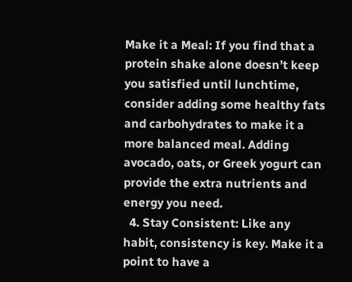Make it a Meal: If you find that a protein shake alone doesn’t keep you satisfied until lunchtime, consider adding some healthy fats and carbohydrates to make it a more balanced meal. Adding avocado, oats, or Greek yogurt can provide the extra nutrients and energy you need.
  4. Stay Consistent: Like any habit, consistency is key. Make it a point to have a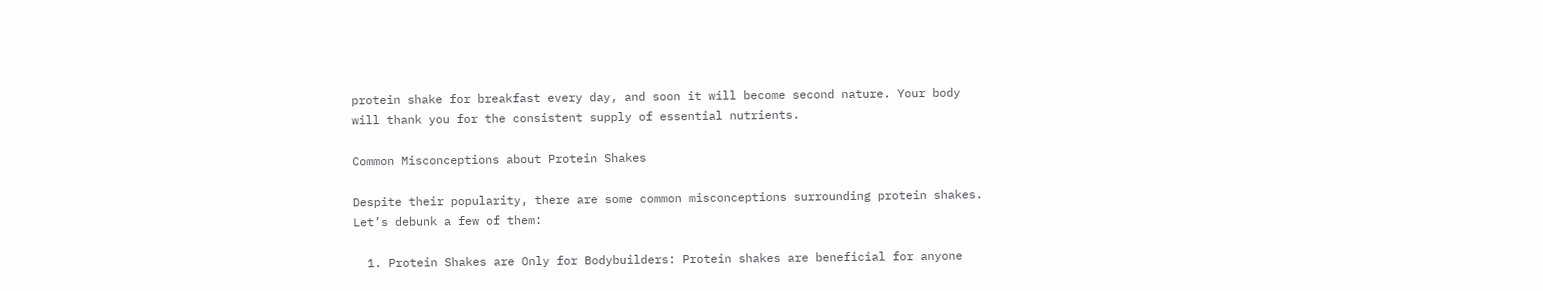protein shake for breakfast every day, and soon it will become second nature. Your body will thank you for the consistent supply of essential nutrients.

Common Misconceptions about Protein Shakes

Despite their popularity, there are some common misconceptions surrounding protein shakes. Let’s debunk a few of them:

  1. Protein Shakes are Only for Bodybuilders: Protein shakes are beneficial for anyone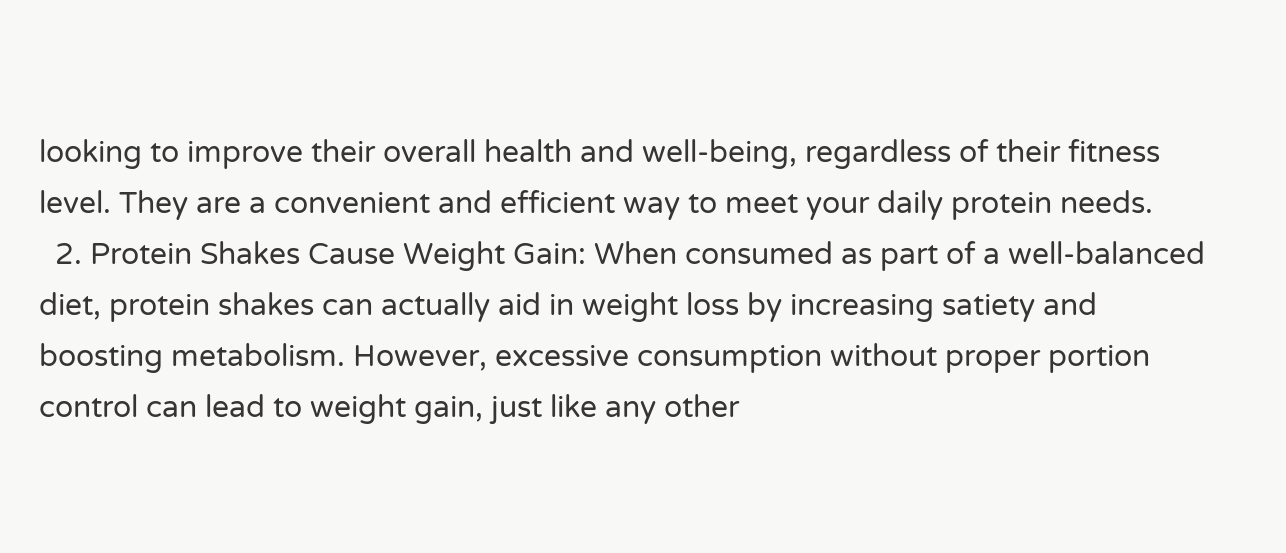looking to improve their overall health and well-being, regardless of their fitness level. They are a convenient and efficient way to meet your daily protein needs.
  2. Protein Shakes Cause Weight Gain: When consumed as part of a well-balanced diet, protein shakes can actually aid in weight loss by increasing satiety and boosting metabolism. However, excessive consumption without proper portion control can lead to weight gain, just like any other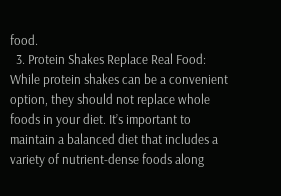food.
  3. Protein Shakes Replace Real Food: While protein shakes can be a convenient option, they should not replace whole foods in your diet. It’s important to maintain a balanced diet that includes a variety of nutrient-dense foods along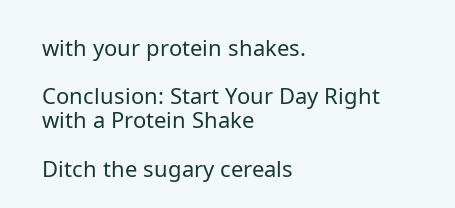with your protein shakes.

Conclusion: Start Your Day Right with a Protein Shake

Ditch the sugary cereals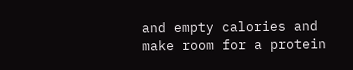and empty calories and make room for a protein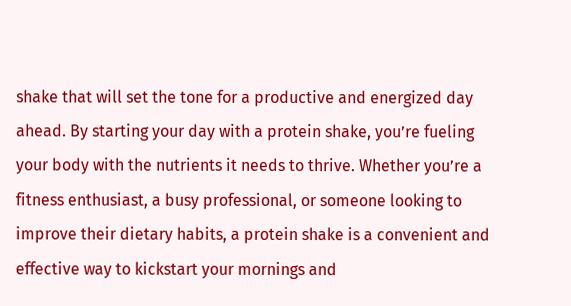shake that will set the tone for a productive and energized day ahead. By starting your day with a protein shake, you’re fueling your body with the nutrients it needs to thrive. Whether you’re a fitness enthusiast, a busy professional, or someone looking to improve their dietary habits, a protein shake is a convenient and effective way to kickstart your mornings and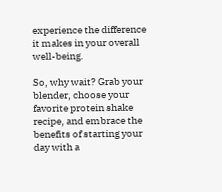experience the difference it makes in your overall well-being.

So, why wait? Grab your blender, choose your favorite protein shake recipe, and embrace the benefits of starting your day with a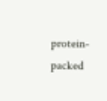protein-packed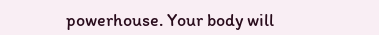powerhouse. Your body will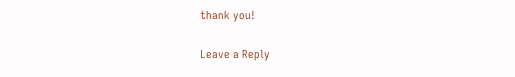thank you!

Leave a Reply